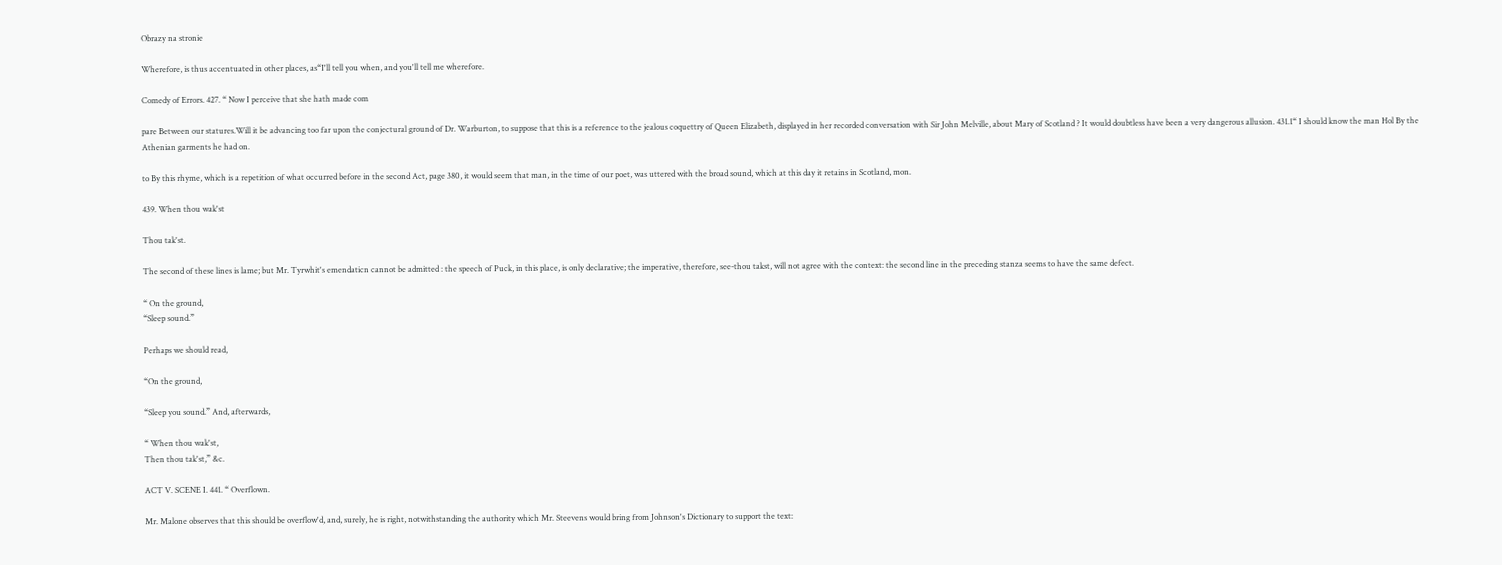Obrazy na stronie

Wherefore, is thus accentuated in other places, as“I'll tell you when, and you'll tell me wherefore.

Comedy of Errors. 427. “ Now I perceive that she hath made com

pare Between our statures.Will it be advancing too far upon the conjectural ground of Dr. Warburton, to suppose that this is a reference to the jealous coquettry of Queen Elizabeth, displayed in her recorded conversation with Sir John Melville, about Mary of Scotland ? It would doubtless have been a very dangerous allusion. 431.1“ I should know the man Hol By the Athenian garments he had on.

to By this rhyme, which is a repetition of what occurred before in the second Act, page 380, it would seem that man, in the time of our poet, was uttered with the broad sound, which at this day it retains in Scotland, mon.

439. When thou wak'st

Thou tak'st.

The second of these lines is lame; but Mr. Tyrwhit's emendaticn cannot be admitted : the speech of Puck, in this place, is only declarative; the imperative, therefore, see-thou takst, will not agree with the context: the second line in the preceding stanza seems to have the same defect.

“ On the ground,
“Sleep sound.”

Perhaps we should read,

“On the ground,

“Sleep you sound.” And, afterwards,

“ When thou wak'st,
Then thou tak'st,” &c.

ACT V. SCENE I. 441. “ Overflown.

Mr. Malone observes that this should be overflow'd, and, surely, he is right, notwithstanding the authority which Mr. Steevens would bring from Johnson's Dictionary to support the text: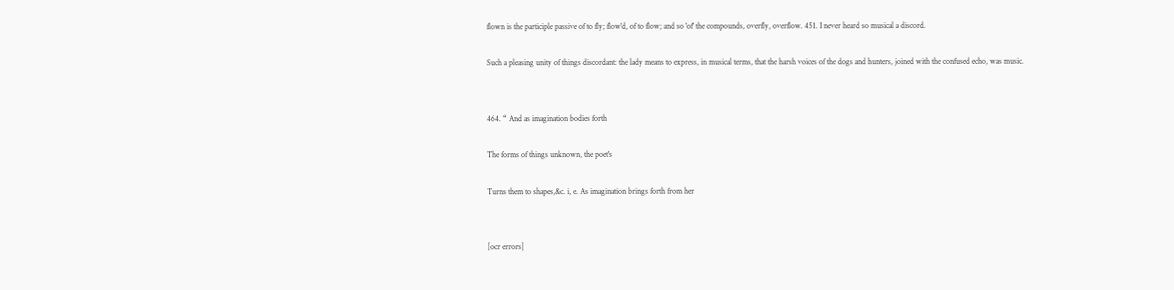flown is the participle passive of to fly; flow'd, of to flow; and so 'of' the compounds, overfly, overflow. 451. I never heard so musical a discord.

Such a pleasing unity of things discordant: the lady means to express, in musical terms, that the harsh voices of the dogs and hunters, joined with the confused echo, was music.


464. “ And as imagination bodies forth

The forms of things unknown, the poet's

Turns them to shapes,&c. i, e. As imagination brings forth from her


[ocr errors]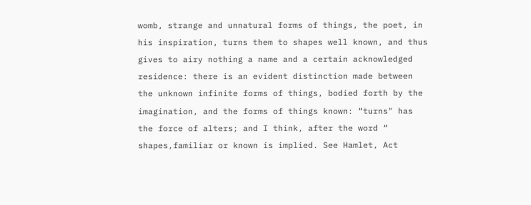womb, strange and unnatural forms of things, the poet, in his inspiration, turns them to shapes well known, and thus gives to airy nothing a name and a certain acknowledged residence: there is an evident distinction made between the unknown infinite forms of things, bodied forth by the imagination, and the forms of things known: “turns" has the force of alters; and I think, after the word “ shapes,familiar or known is implied. See Hamlet, Act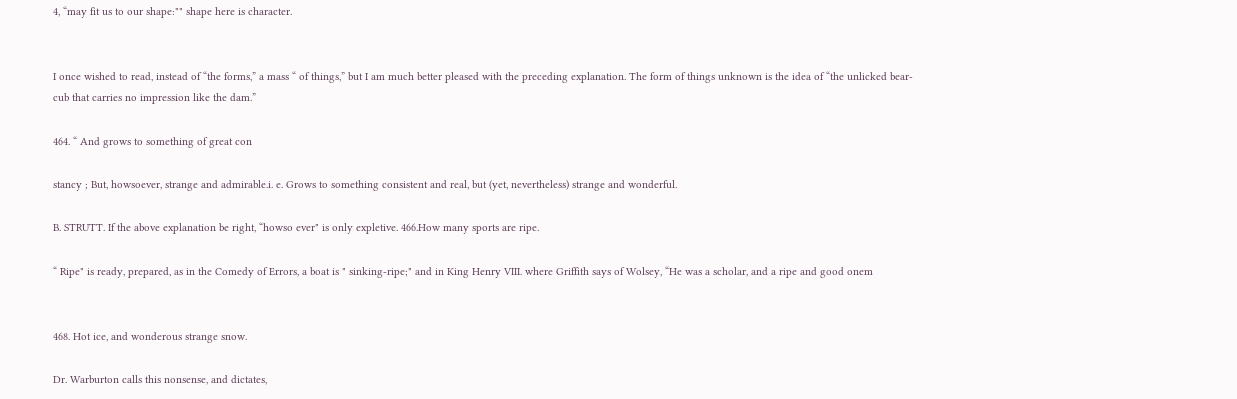4, “may fit us to our shape:"" shape here is character.


I once wished to read, instead of “the forms,” a mass “ of things,” but I am much better pleased with the preceding explanation. The form of things unknown is the idea of “the unlicked bear-cub that carries no impression like the dam.”

464. “ And grows to something of great con

stancy ; But, howsoever, strange and admirable.i. e. Grows to something consistent and real, but (yet, nevertheless) strange and wonderful.

B. STRUTT. If the above explanation be right, “howso ever" is only expletive. 466.How many sports are ripe.

“ Ripe" is ready, prepared, as in the Comedy of Errors, a boat is " sinking-ripe;" and in King Henry VIII. where Griffith says of Wolsey, “He was a scholar, and a ripe and good onem


468. Hot ice, and wonderous strange snow.

Dr. Warburton calls this nonsense, and dictates,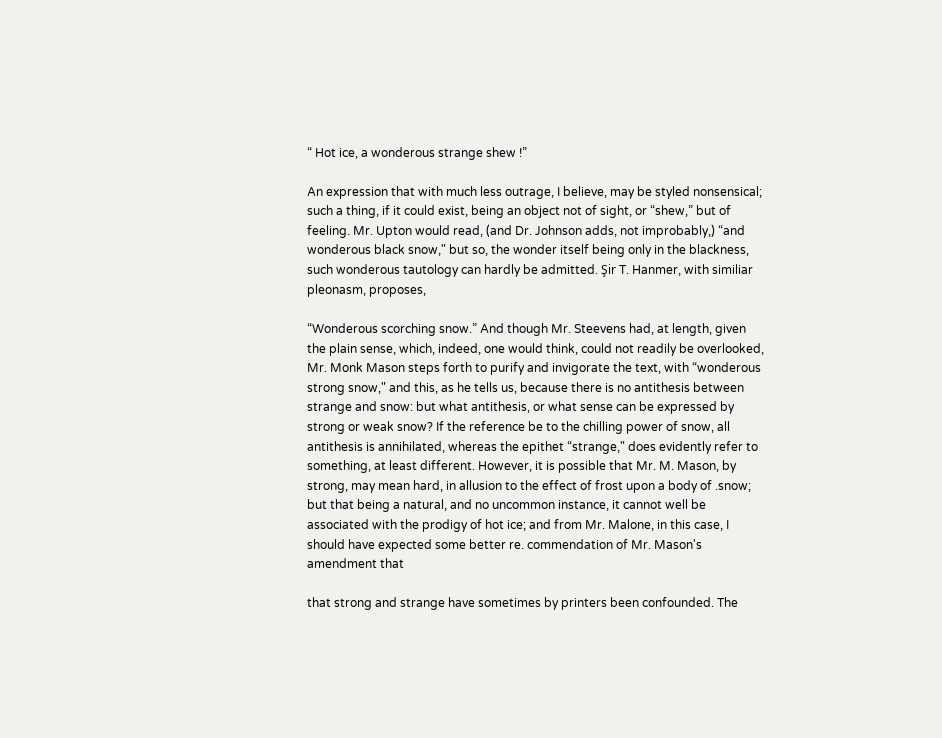“ Hot ice, a wonderous strange shew !”

An expression that with much less outrage, I believe, may be styled nonsensical; such a thing, if it could exist, being an object not of sight, or “shew,” but of feeling. Mr. Upton would read, (and Dr. Johnson adds, not improbably,) “and wonderous black snow," but so, the wonder itself being only in the blackness, such wonderous tautology can hardly be admitted. Şir T. Hanmer, with similiar pleonasm, proposes,

“Wonderous scorching snow.” And though Mr. Steevens had, at length, given the plain sense, which, indeed, one would think, could not readily be overlooked, Mr. Monk Mason steps forth to purify and invigorate the text, with “wonderous strong snow," and this, as he tells us, because there is no antithesis between strange and snow: but what antithesis, or what sense can be expressed by strong or weak snow? If the reference be to the chilling power of snow, all antithesis is annihilated, whereas the epithet “strange," does evidently refer to something, at least different. However, it is possible that Mr. M. Mason, by strong, may mean hard, in allusion to the effect of frost upon a body of .snow; but that being a natural, and no uncommon instance, it cannot well be associated with the prodigy of hot ice; and from Mr. Malone, in this case, I should have expected some better re. commendation of Mr. Mason's amendment that

that strong and strange have sometimes by printers been confounded. The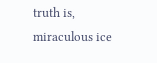truth is, miraculous ice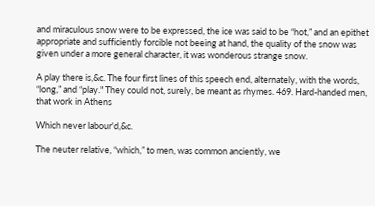and miraculous snow were to be expressed, the ice was said to be “hot,” and an epithet appropriate and sufficiently forcible not beeing at hand, the quality of the snow was given under a more general character, it was wonderous strange snow.

A play there is,&c. The four first lines of this speech end, alternately, with the words, “long,” and “play." They could not, surely, be meant as rhymes. 469. Hard-handed men, that work in Athens

Which never labour'd,&c.

The neuter relative, “which,” to men, was common anciently, we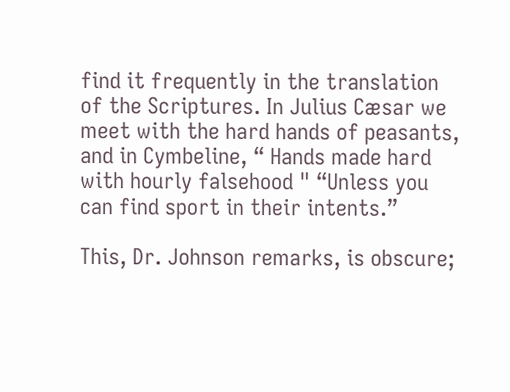find it frequently in the translation of the Scriptures. In Julius Cæsar we meet with the hard hands of peasants, and in Cymbeline, “ Hands made hard with hourly falsehood " “Unless you can find sport in their intents.”

This, Dr. Johnson remarks, is obscure;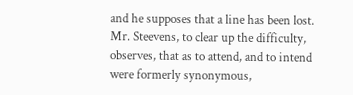and he supposes that a line has been lost. Mr. Steevens, to clear up the difficulty, observes, that as to attend, and to intend were formerly synonymous,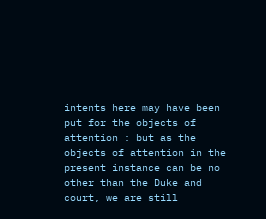intents here may have been put for the objects of attention : but as the objects of attention in the present instance can be no other than the Duke and court, we are still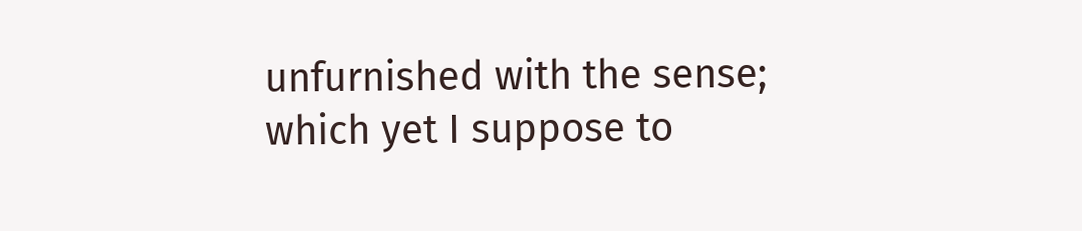unfurnished with the sense; which yet I suppose to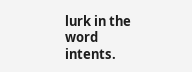lurk in the word intents.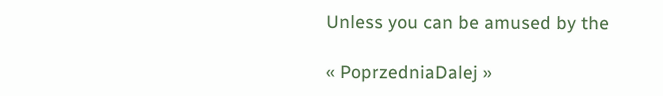Unless you can be amused by the

« PoprzedniaDalej »